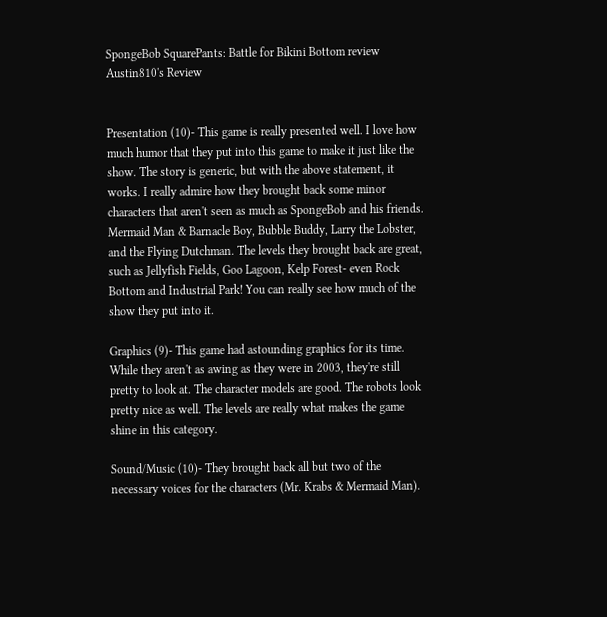SpongeBob SquarePants: Battle for Bikini Bottom review
Austin810's Review


Presentation (10)- This game is really presented well. I love how much humor that they put into this game to make it just like the show. The story is generic, but with the above statement, it works. I really admire how they brought back some minor characters that aren't seen as much as SpongeBob and his friends. Mermaid Man & Barnacle Boy, Bubble Buddy, Larry the Lobster, and the Flying Dutchman. The levels they brought back are great, such as Jellyfish Fields, Goo Lagoon, Kelp Forest- even Rock Bottom and Industrial Park! You can really see how much of the show they put into it.

Graphics (9)- This game had astounding graphics for its time. While they aren't as awing as they were in 2003, they're still pretty to look at. The character models are good. The robots look pretty nice as well. The levels are really what makes the game shine in this category.

Sound/Music (10)- They brought back all but two of the necessary voices for the characters (Mr. Krabs & Mermaid Man).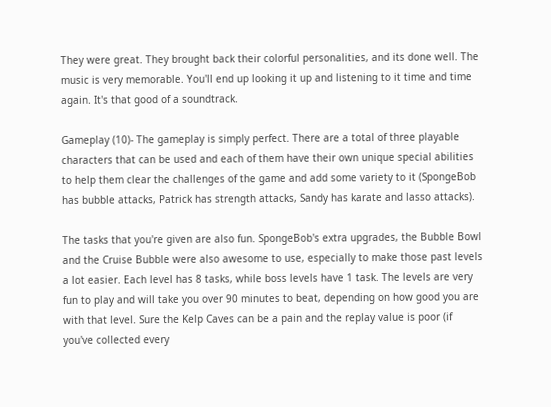They were great. They brought back their colorful personalities, and its done well. The music is very memorable. You'll end up looking it up and listening to it time and time again. It's that good of a soundtrack.

Gameplay (10)- The gameplay is simply perfect. There are a total of three playable characters that can be used and each of them have their own unique special abilities to help them clear the challenges of the game and add some variety to it (SpongeBob has bubble attacks, Patrick has strength attacks, Sandy has karate and lasso attacks).

The tasks that you're given are also fun. SpongeBob's extra upgrades, the Bubble Bowl and the Cruise Bubble were also awesome to use, especially to make those past levels a lot easier. Each level has 8 tasks, while boss levels have 1 task. The levels are very fun to play and will take you over 90 minutes to beat, depending on how good you are with that level. Sure the Kelp Caves can be a pain and the replay value is poor (if you've collected every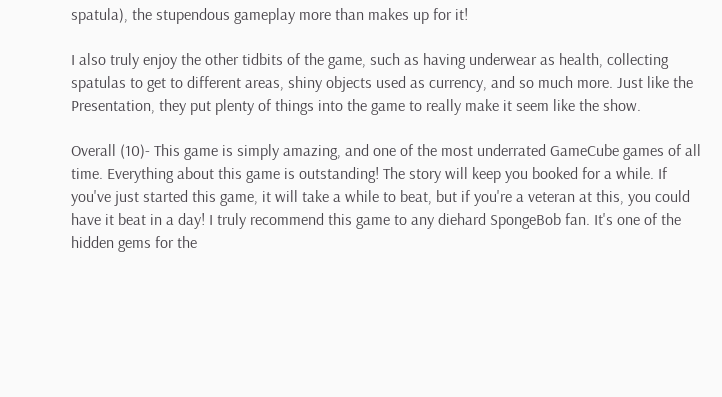spatula), the stupendous gameplay more than makes up for it!

I also truly enjoy the other tidbits of the game, such as having underwear as health, collecting spatulas to get to different areas, shiny objects used as currency, and so much more. Just like the Presentation, they put plenty of things into the game to really make it seem like the show.

Overall (10)- This game is simply amazing, and one of the most underrated GameCube games of all time. Everything about this game is outstanding! The story will keep you booked for a while. If you've just started this game, it will take a while to beat, but if you're a veteran at this, you could have it beat in a day! I truly recommend this game to any diehard SpongeBob fan. It's one of the hidden gems for the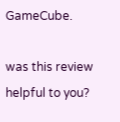GameCube.

was this review helpful to you?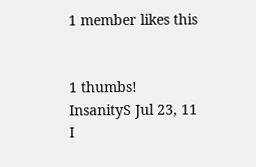1 member likes this


1 thumbs!
InsanityS Jul 23, 11
I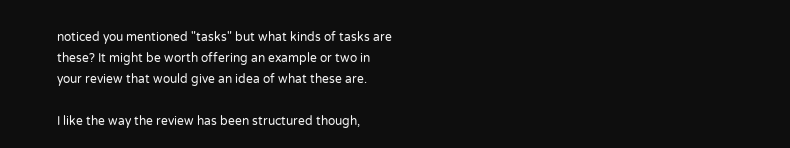noticed you mentioned "tasks" but what kinds of tasks are these? It might be worth offering an example or two in your review that would give an idea of what these are.

I like the way the review has been structured though,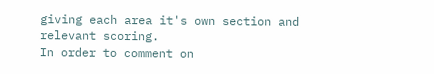giving each area it's own section and relevant scoring.
In order to comment on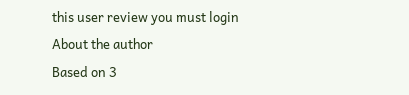this user review you must login
About the author
Based on 3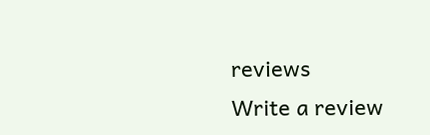reviews
Write a review